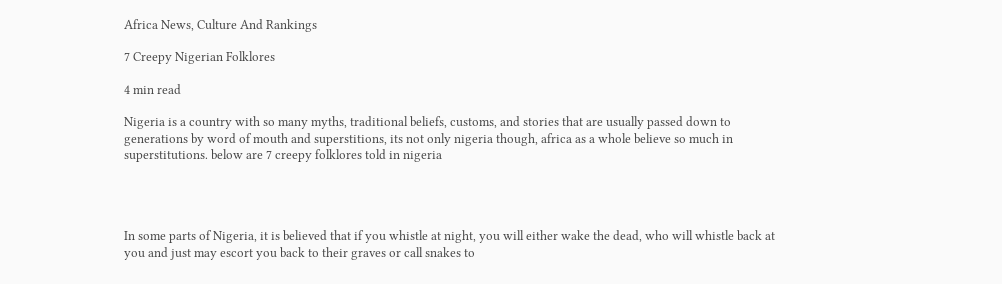Africa News, Culture And Rankings

7 Creepy Nigerian Folklores

4 min read

Nigeria is a country with so many myths, traditional beliefs, customs, and stories that are usually passed down to generations by word of mouth and superstitions, its not only nigeria though, africa as a whole believe so much in superstitutions. below are 7 creepy folklores told in nigeria




In some parts of Nigeria, it is believed that if you whistle at night, you will either wake the dead, who will whistle back at you and just may escort you back to their graves or call snakes to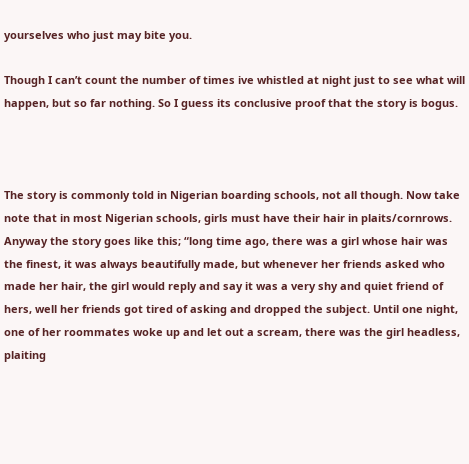yourselves who just may bite you.

Though I can’t count the number of times ive whistled at night just to see what will happen, but so far nothing. So I guess its conclusive proof that the story is bogus.



The story is commonly told in Nigerian boarding schools, not all though. Now take note that in most Nigerian schools, girls must have their hair in plaits/cornrows. Anyway the story goes like this; “long time ago, there was a girl whose hair was the finest, it was always beautifully made, but whenever her friends asked who made her hair, the girl would reply and say it was a very shy and quiet friend of hers, well her friends got tired of asking and dropped the subject. Until one night, one of her roommates woke up and let out a scream, there was the girl headless, plaiting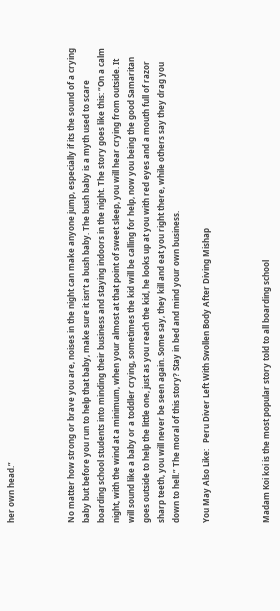her own head.”



No matter how strong or brave you are, noises in the night can make anyone jump, especially if its the sound of a crying baby but before you run to help that baby, make sure it isn’t a bush baby. The bush baby is a myth used to scare boarding school students into minding their business and staying indoors in the night. The story goes like this: “On a calm night, with the wind at a minimum, when your almost at that point of sweet sleep, you will hear crying from outside. It will sound like a baby or a toddler crying, sometimes the kid will be calling for help, now you being the good Samaritan goes outside to help the little one, just as you reach the kid, he looks up at you with red eyes and a mouth full of razor sharp teeth, you will never be seen again. Some say, they kill and eat you right there, while others say they drag you down to hell.” The moral of this story? Stay in bed and mind your own business.

You May Also Like:   Peru Diver Left With Swollen Body After Diving Mishap



Madam Koi koi is the most popular story told to all boarding school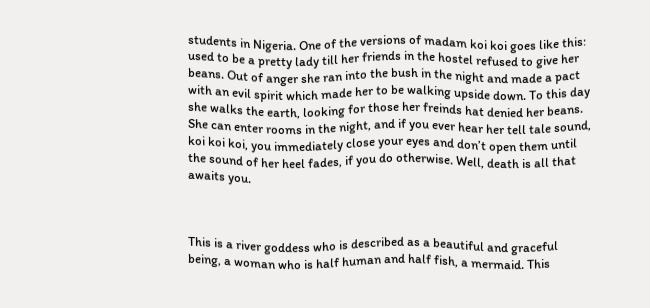students in Nigeria. One of the versions of madam koi koi goes like this: used to be a pretty lady till her friends in the hostel refused to give her beans. Out of anger she ran into the bush in the night and made a pact with an evil spirit which made her to be walking upside down. To this day she walks the earth, looking for those her freinds hat denied her beans. She can enter rooms in the night, and if you ever hear her tell tale sound, koi koi koi, you immediately close your eyes and don’t open them until the sound of her heel fades, if you do otherwise. Well, death is all that awaits you.



This is a river goddess who is described as a beautiful and graceful being, a woman who is half human and half fish, a mermaid. This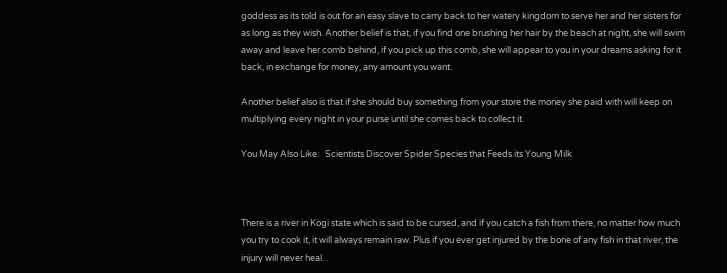goddess as its told is out for an easy slave to carry back to her watery kingdom to serve her and her sisters for as long as they wish. Another belief is that, if you find one brushing her hair by the beach at night, she will swim away and leave her comb behind, if you pick up this comb, she will appear to you in your dreams asking for it back, in exchange for money, any amount you want.

Another belief also is that if she should buy something from your store the money she paid with will keep on multiplying every night in your purse until she comes back to collect it.

You May Also Like:   Scientists Discover Spider Species that Feeds its Young Milk



There is a river in Kogi state which is said to be cursed, and if you catch a fish from there, no matter how much you try to cook it, it will always remain raw. Plus if you ever get injured by the bone of any fish in that river, the injury will never heal. .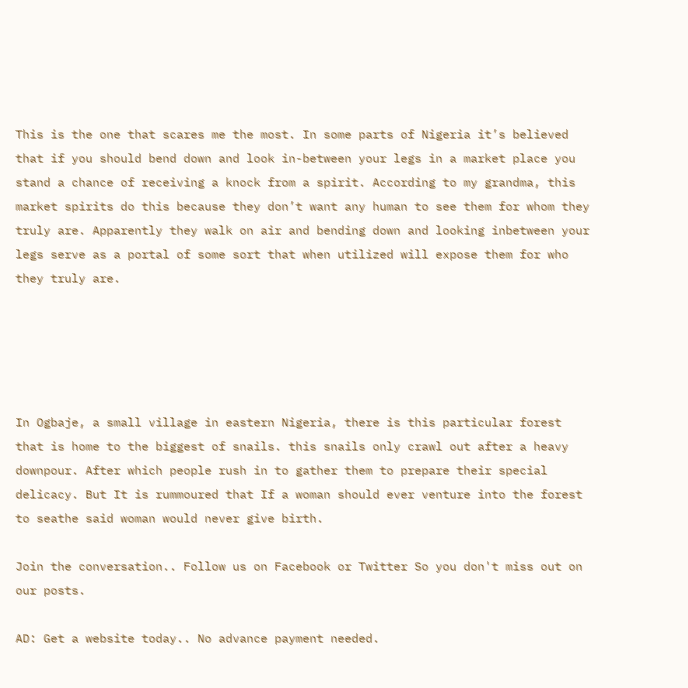This is the one that scares me the most. In some parts of Nigeria it’s believed that if you should bend down and look in-between your legs in a market place you stand a chance of receiving a knock from a spirit. According to my grandma, this market spirits do this because they don’t want any human to see them for whom they truly are. Apparently they walk on air and bending down and looking inbetween your legs serve as a portal of some sort that when utilized will expose them for who they truly are.





In Ogbaje, a small village in eastern Nigeria, there is this particular forest that is home to the biggest of snails. this snails only crawl out after a heavy downpour. After which people rush in to gather them to prepare their special delicacy. But It is rummoured that If a woman should ever venture into the forest to seathe said woman would never give birth.

Join the conversation.. Follow us on Facebook or Twitter So you don't miss out on our posts.

AD: Get a website today.. No advance payment needed.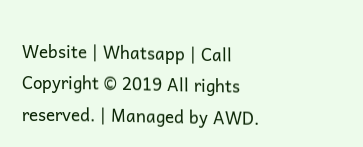Website | Whatsapp | Call
Copyright © 2019 All rights reserved. | Managed by AWD.